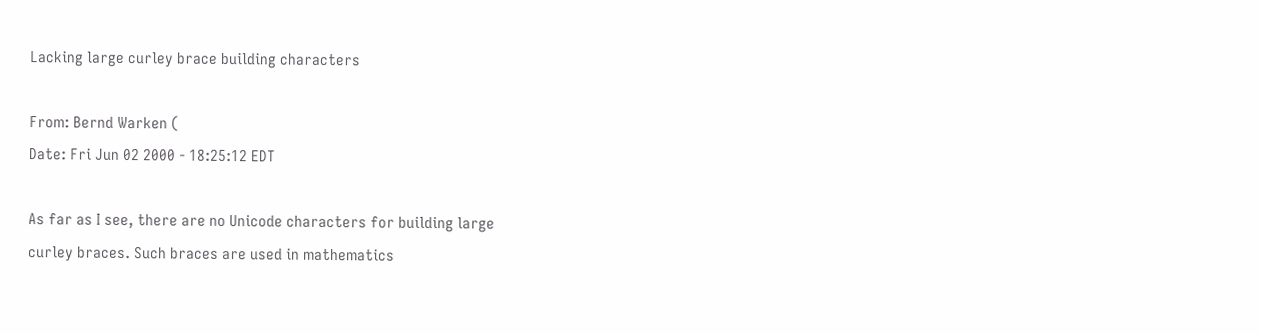Lacking large curley brace building characters

From: Bernd Warken (
Date: Fri Jun 02 2000 - 18:25:12 EDT

As far as I see, there are no Unicode characters for building large
curley braces. Such braces are used in mathematics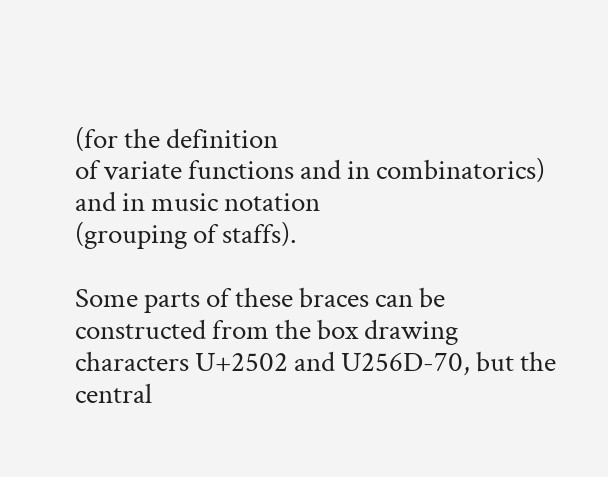(for the definition
of variate functions and in combinatorics) and in music notation
(grouping of staffs).

Some parts of these braces can be constructed from the box drawing
characters U+2502 and U256D-70, but the central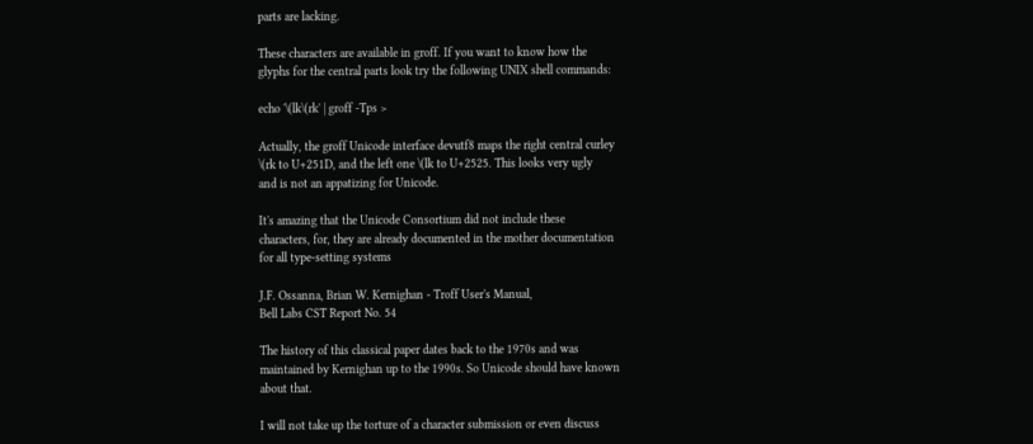parts are lacking.

These characters are available in groff. If you want to know how the
glyphs for the central parts look try the following UNIX shell commands:

echo '\(lk\(rk' | groff -Tps >

Actually, the groff Unicode interface devutf8 maps the right central curley
\(rk to U+251D, and the left one \(lk to U+2525. This looks very ugly
and is not an appatizing for Unicode.

It's amazing that the Unicode Consortium did not include these
characters, for, they are already documented in the mother documentation
for all type-setting systems

J.F. Ossanna, Brian W. Kernighan - Troff User's Manual,
Bell Labs CST Report No. 54

The history of this classical paper dates back to the 1970s and was
maintained by Kernighan up to the 1990s. So Unicode should have known
about that.

I will not take up the torture of a character submission or even discuss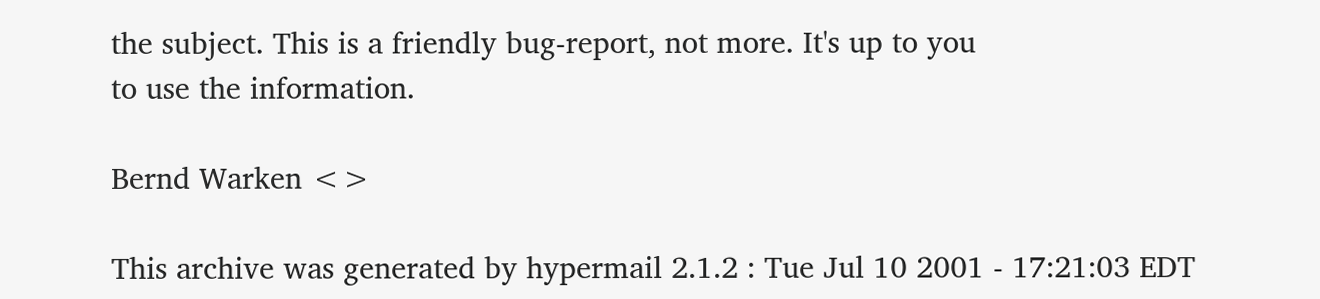the subject. This is a friendly bug-report, not more. It's up to you
to use the information.

Bernd Warken <>

This archive was generated by hypermail 2.1.2 : Tue Jul 10 2001 - 17:21:03 EDT